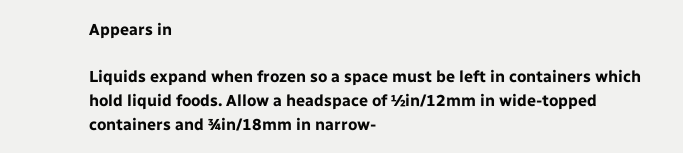Appears in

Liquids expand when frozen so a space must be left in containers which hold liquid foods. Allow a headspace of ½in/12mm in wide-topped containers and ¾in/18mm in narrow-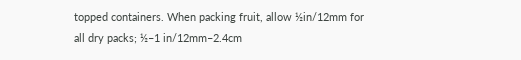topped containers. When packing fruit, allow ½in/12mm for all dry packs; ½–1 in/12mm–2.4cm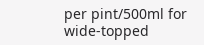per pint/500ml for wide-topped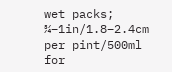wet packs; ¾–1in/1.8–2.4cm per pint/500ml for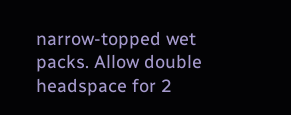narrow-topped wet packs. Allow double headspace for 2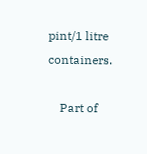pint/1 litre containers.

    Part of